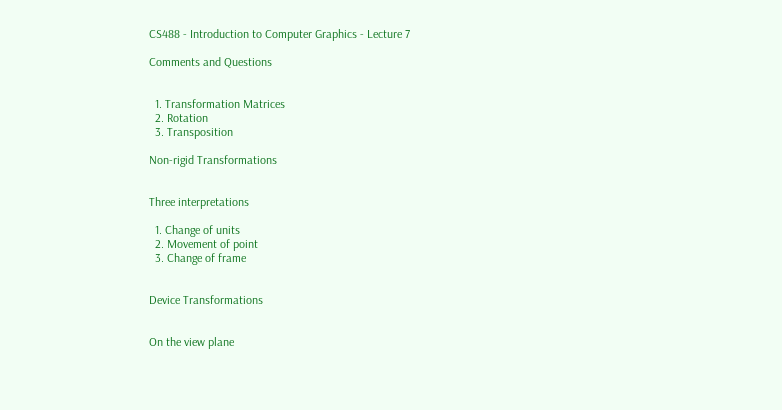CS488 - Introduction to Computer Graphics - Lecture 7

Comments and Questions


  1. Transformation Matrices
  2. Rotation
  3. Transposition

Non-rigid Transformations


Three interpretations

  1. Change of units
  2. Movement of point
  3. Change of frame


Device Transformations


On the view plane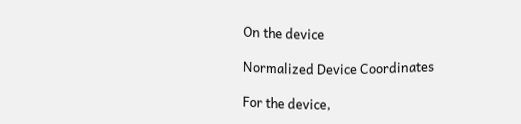On the device

Normalized Device Coordinates

For the device,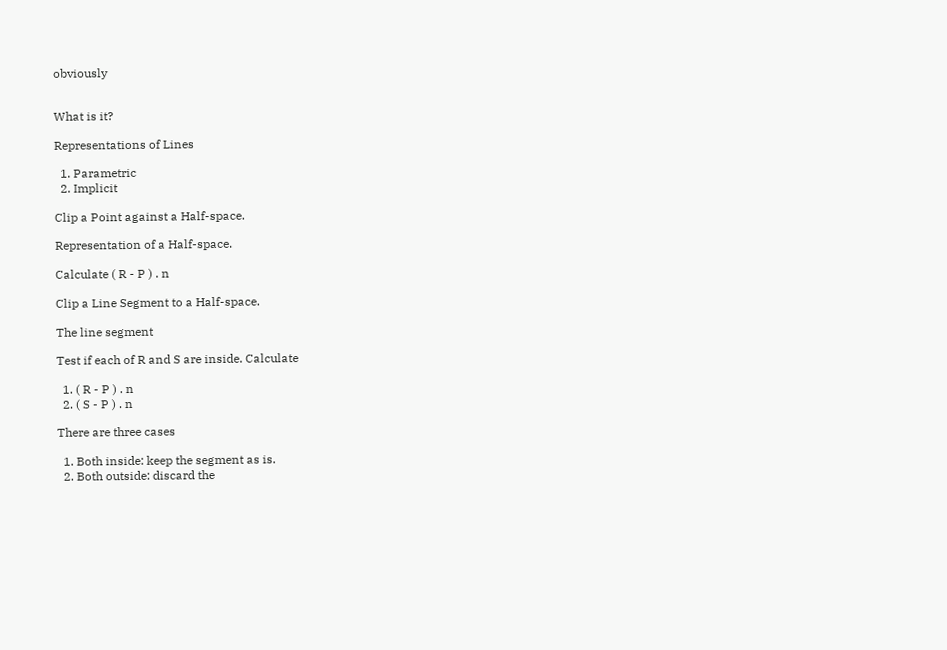obviously


What is it?

Representations of Lines

  1. Parametric
  2. Implicit

Clip a Point against a Half-space.

Representation of a Half-space.

Calculate ( R - P ) . n

Clip a Line Segment to a Half-space.

The line segment

Test if each of R and S are inside. Calculate

  1. ( R - P ) . n
  2. ( S - P ) . n

There are three cases

  1. Both inside: keep the segment as is.
  2. Both outside: discard the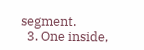segment.
  3. One inside,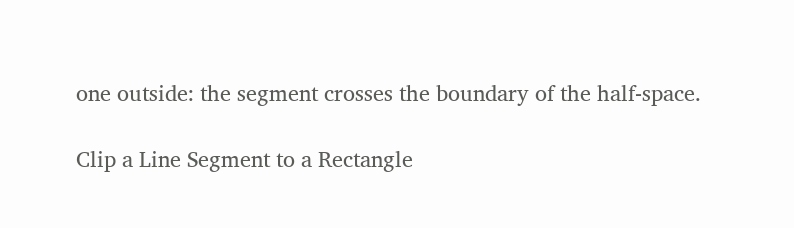one outside: the segment crosses the boundary of the half-space.

Clip a Line Segment to a Rectangle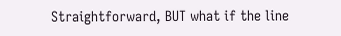Straightforward, BUT what if the line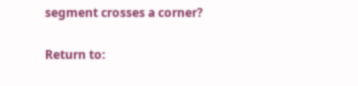segment crosses a corner?

Return to: